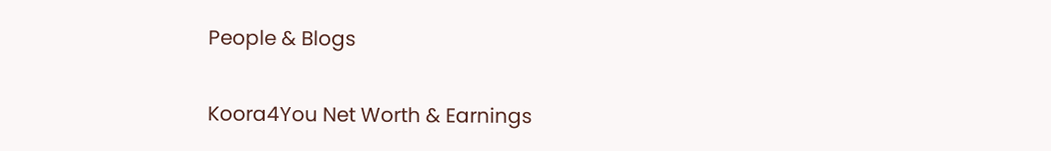People & Blogs

Koora4You Net Worth & Earnings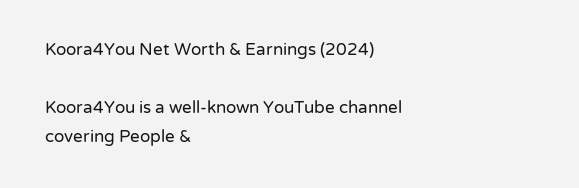Koora4You Net Worth & Earnings (2024)

Koora4You is a well-known YouTube channel covering People &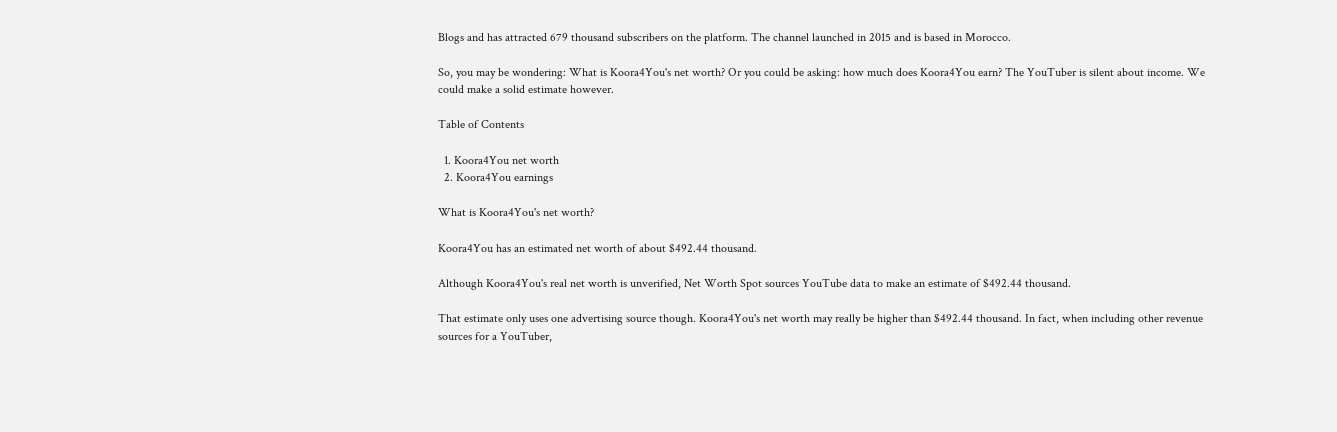Blogs and has attracted 679 thousand subscribers on the platform. The channel launched in 2015 and is based in Morocco.

So, you may be wondering: What is Koora4You's net worth? Or you could be asking: how much does Koora4You earn? The YouTuber is silent about income. We could make a solid estimate however.

Table of Contents

  1. Koora4You net worth
  2. Koora4You earnings

What is Koora4You's net worth?

Koora4You has an estimated net worth of about $492.44 thousand.

Although Koora4You's real net worth is unverified, Net Worth Spot sources YouTube data to make an estimate of $492.44 thousand.

That estimate only uses one advertising source though. Koora4You's net worth may really be higher than $492.44 thousand. In fact, when including other revenue sources for a YouTuber,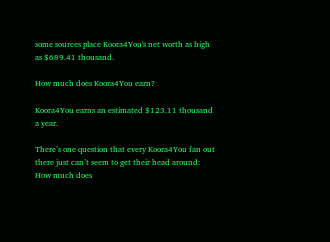some sources place Koora4You's net worth as high as $689.41 thousand.

How much does Koora4You earn?

Koora4You earns an estimated $123.11 thousand a year.

There’s one question that every Koora4You fan out there just can’t seem to get their head around: How much does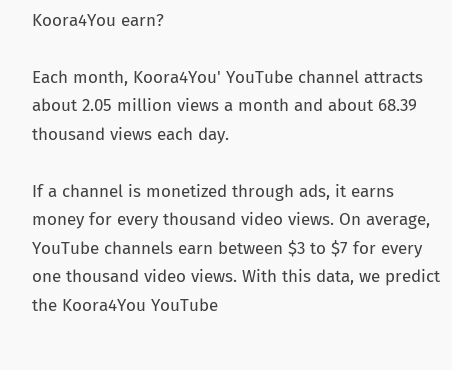Koora4You earn?

Each month, Koora4You' YouTube channel attracts about 2.05 million views a month and about 68.39 thousand views each day.

If a channel is monetized through ads, it earns money for every thousand video views. On average, YouTube channels earn between $3 to $7 for every one thousand video views. With this data, we predict the Koora4You YouTube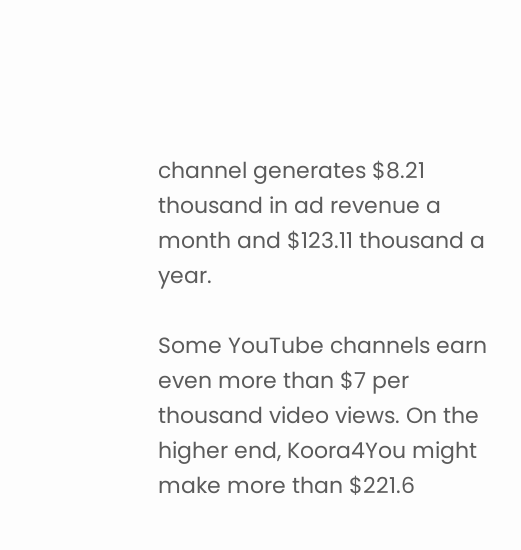channel generates $8.21 thousand in ad revenue a month and $123.11 thousand a year.

Some YouTube channels earn even more than $7 per thousand video views. On the higher end, Koora4You might make more than $221.6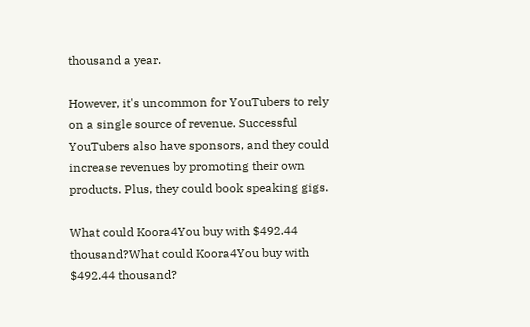thousand a year.

However, it's uncommon for YouTubers to rely on a single source of revenue. Successful YouTubers also have sponsors, and they could increase revenues by promoting their own products. Plus, they could book speaking gigs.

What could Koora4You buy with $492.44 thousand?What could Koora4You buy with $492.44 thousand?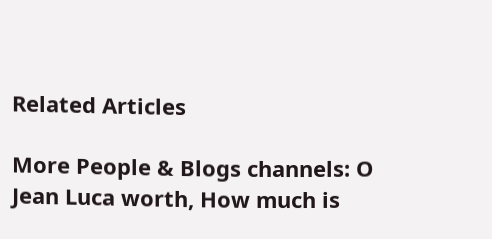Related Articles

More People & Blogs channels: O Jean Luca worth, How much is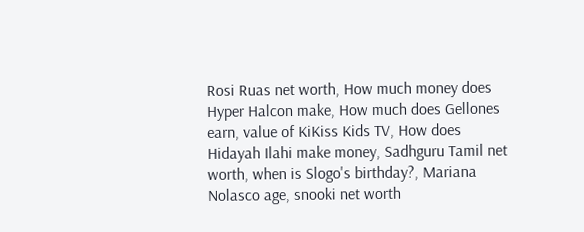Rosi Ruas net worth, How much money does Hyper Halcon make, How much does Gellones earn, value of KiKiss Kids TV, How does Hidayah Ilahi make money, Sadhguru Tamil net worth, when is Slogo's birthday?, Mariana Nolasco age, snooki net worth